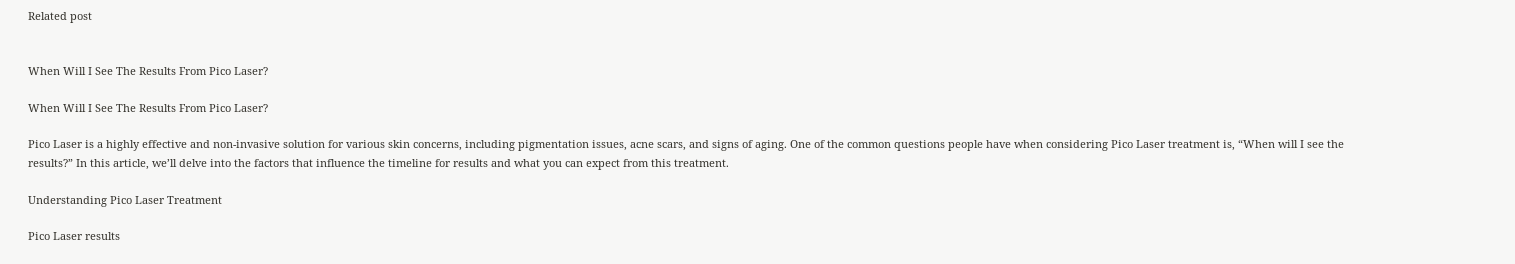Related post


When Will I See The Results From Pico Laser?

When Will I See The Results From Pico Laser?

Pico Laser is a highly effective and non-invasive solution for various skin concerns, including pigmentation issues, acne scars, and signs of aging. One of the common questions people have when considering Pico Laser treatment is, “When will I see the results?” In this article, we’ll delve into the factors that influence the timeline for results and what you can expect from this treatment.

Understanding Pico Laser Treatment

Pico Laser results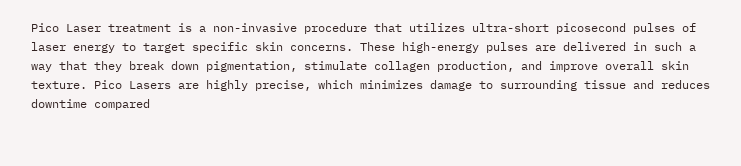Pico Laser treatment is a non-invasive procedure that utilizes ultra-short picosecond pulses of laser energy to target specific skin concerns. These high-energy pulses are delivered in such a way that they break down pigmentation, stimulate collagen production, and improve overall skin texture. Pico Lasers are highly precise, which minimizes damage to surrounding tissue and reduces downtime compared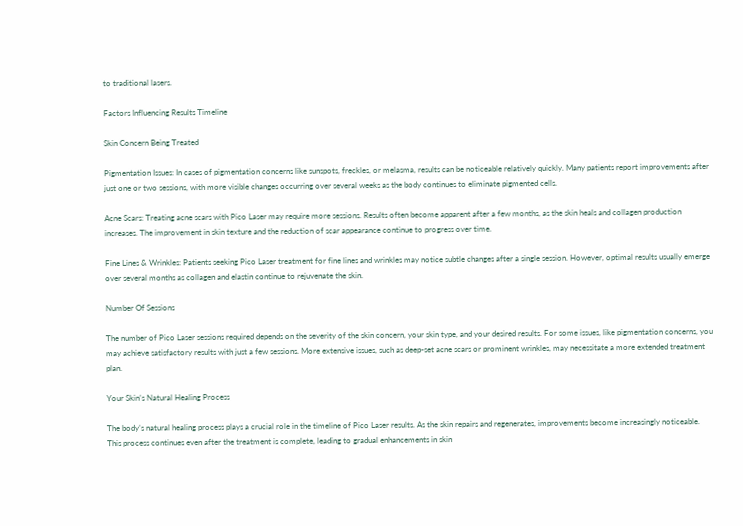to traditional lasers.

Factors Influencing Results Timeline

Skin Concern Being Treated

Pigmentation Issues: In cases of pigmentation concerns like sunspots, freckles, or melasma, results can be noticeable relatively quickly. Many patients report improvements after just one or two sessions, with more visible changes occurring over several weeks as the body continues to eliminate pigmented cells.

Acne Scars: Treating acne scars with Pico Laser may require more sessions. Results often become apparent after a few months, as the skin heals and collagen production increases. The improvement in skin texture and the reduction of scar appearance continue to progress over time.

Fine Lines & Wrinkles: Patients seeking Pico Laser treatment for fine lines and wrinkles may notice subtle changes after a single session. However, optimal results usually emerge over several months as collagen and elastin continue to rejuvenate the skin.

Number Of Sessions

The number of Pico Laser sessions required depends on the severity of the skin concern, your skin type, and your desired results. For some issues, like pigmentation concerns, you may achieve satisfactory results with just a few sessions. More extensive issues, such as deep-set acne scars or prominent wrinkles, may necessitate a more extended treatment plan.

Your Skin’s Natural Healing Process

The body’s natural healing process plays a crucial role in the timeline of Pico Laser results. As the skin repairs and regenerates, improvements become increasingly noticeable. This process continues even after the treatment is complete, leading to gradual enhancements in skin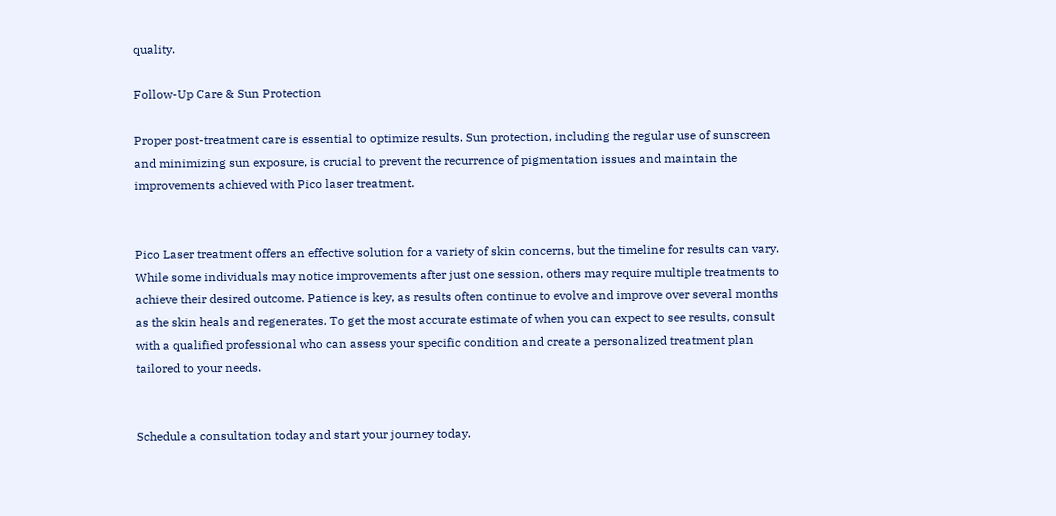quality.

Follow-Up Care & Sun Protection

Proper post-treatment care is essential to optimize results. Sun protection, including the regular use of sunscreen and minimizing sun exposure, is crucial to prevent the recurrence of pigmentation issues and maintain the improvements achieved with Pico laser treatment.


Pico Laser treatment offers an effective solution for a variety of skin concerns, but the timeline for results can vary. While some individuals may notice improvements after just one session, others may require multiple treatments to achieve their desired outcome. Patience is key, as results often continue to evolve and improve over several months as the skin heals and regenerates. To get the most accurate estimate of when you can expect to see results, consult with a qualified professional who can assess your specific condition and create a personalized treatment plan tailored to your needs.


Schedule a consultation today and start your journey today.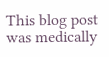This blog post was medically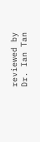reviewed by Dr. Ian Tan